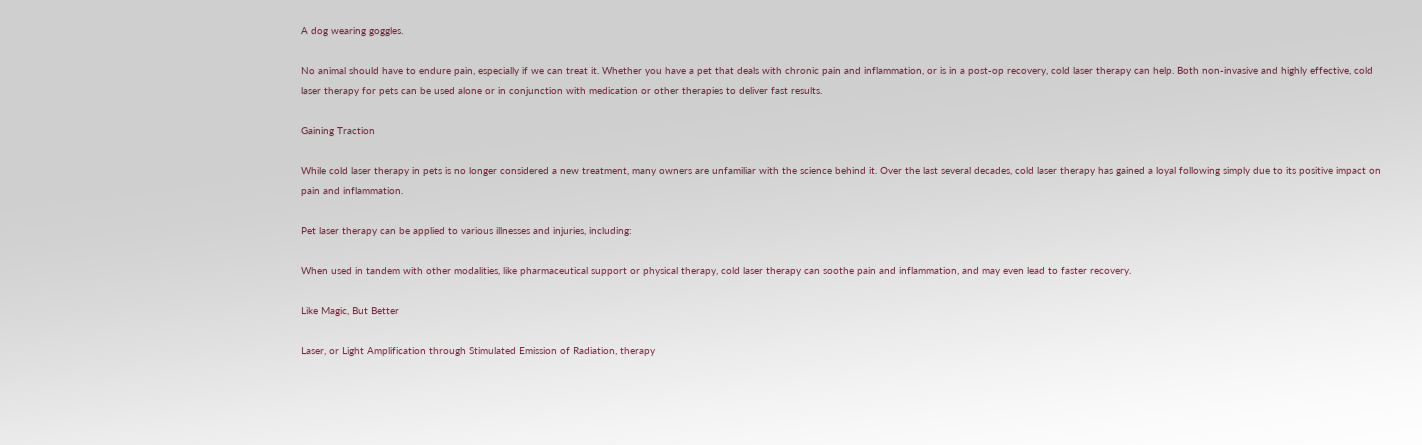A dog wearing goggles.

No animal should have to endure pain, especially if we can treat it. Whether you have a pet that deals with chronic pain and inflammation, or is in a post-op recovery, cold laser therapy can help. Both non-invasive and highly effective, cold laser therapy for pets can be used alone or in conjunction with medication or other therapies to deliver fast results.

Gaining Traction

While cold laser therapy in pets is no longer considered a new treatment, many owners are unfamiliar with the science behind it. Over the last several decades, cold laser therapy has gained a loyal following simply due to its positive impact on pain and inflammation.

Pet laser therapy can be applied to various illnesses and injuries, including:

When used in tandem with other modalities, like pharmaceutical support or physical therapy, cold laser therapy can soothe pain and inflammation, and may even lead to faster recovery.

Like Magic, But Better

Laser, or Light Amplification through Stimulated Emission of Radiation, therapy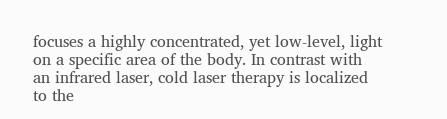focuses a highly concentrated, yet low-level, light on a specific area of the body. In contrast with an infrared laser, cold laser therapy is localized to the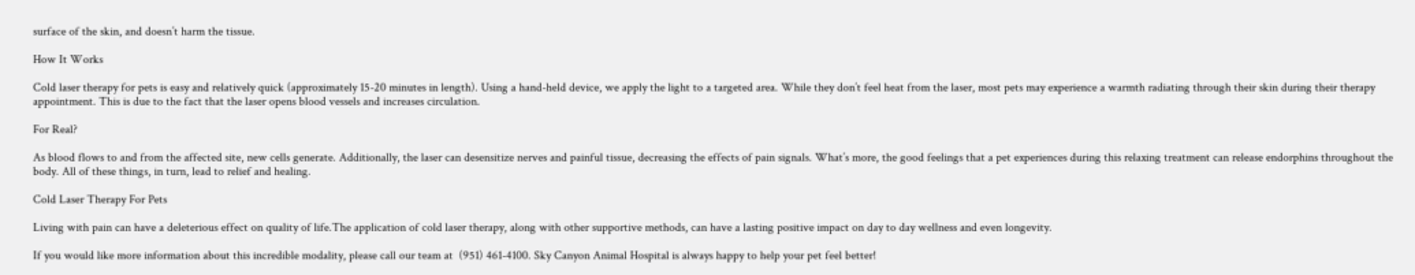surface of the skin, and doesn’t harm the tissue.

How It Works

Cold laser therapy for pets is easy and relatively quick (approximately 15-20 minutes in length). Using a hand-held device, we apply the light to a targeted area. While they don’t feel heat from the laser, most pets may experience a warmth radiating through their skin during their therapy appointment. This is due to the fact that the laser opens blood vessels and increases circulation.

For Real?

As blood flows to and from the affected site, new cells generate. Additionally, the laser can desensitize nerves and painful tissue, decreasing the effects of pain signals. What’s more, the good feelings that a pet experiences during this relaxing treatment can release endorphins throughout the body. All of these things, in turn, lead to relief and healing.

Cold Laser Therapy For Pets

Living with pain can have a deleterious effect on quality of life.The application of cold laser therapy, along with other supportive methods, can have a lasting positive impact on day to day wellness and even longevity.

If you would like more information about this incredible modality, please call our team at  (951) 461-4100. Sky Canyon Animal Hospital is always happy to help your pet feel better!